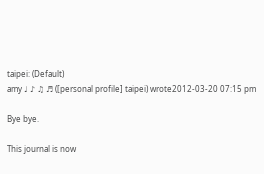taipei: (Default)
amy ♩ ♪ ♫ ♬ ([personal profile] taipei) wrote2012-03-20 07:15 pm

Bye bye.

This journal is now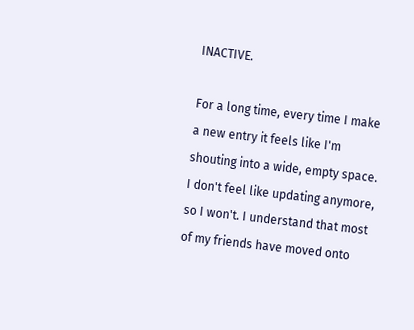INACTIVE.

For a long time, every time I make a new entry it feels like I'm shouting into a wide, empty space. I don't feel like updating anymore, so I won't. I understand that most of my friends have moved onto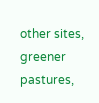other sites, greener pastures,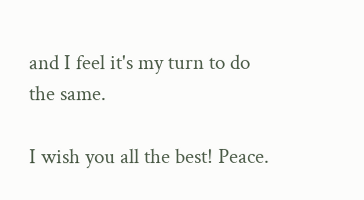and I feel it's my turn to do the same.

I wish you all the best! Peace.